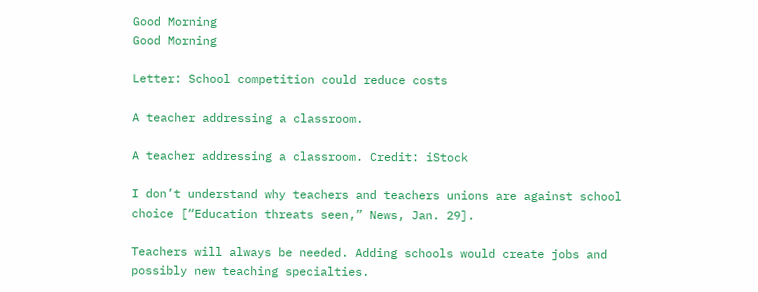Good Morning
Good Morning

Letter: School competition could reduce costs

A teacher addressing a classroom.

A teacher addressing a classroom. Credit: iStock

I don’t understand why teachers and teachers unions are against school choice [“Education threats seen,” News, Jan. 29].

Teachers will always be needed. Adding schools would create jobs and possibly new teaching specialties.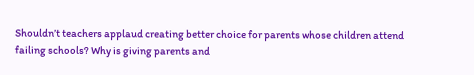Shouldn’t teachers applaud creating better choice for parents whose children attend failing schools? Why is giving parents and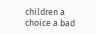children a choice a bad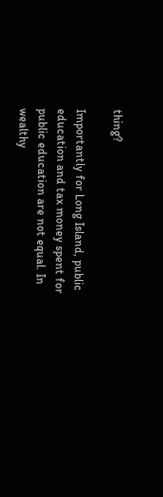thing?

Importantly for Long Island, public education and tax money spent for public education are not equal. In wealthy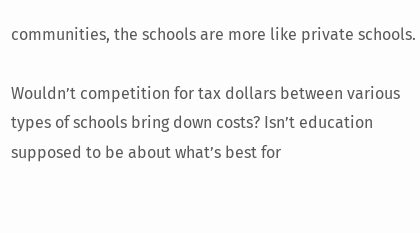communities, the schools are more like private schools.

Wouldn’t competition for tax dollars between various types of schools bring down costs? Isn’t education supposed to be about what’s best for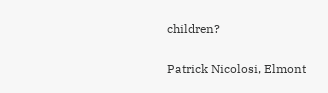children?

Patrick Nicolosi, Elmont